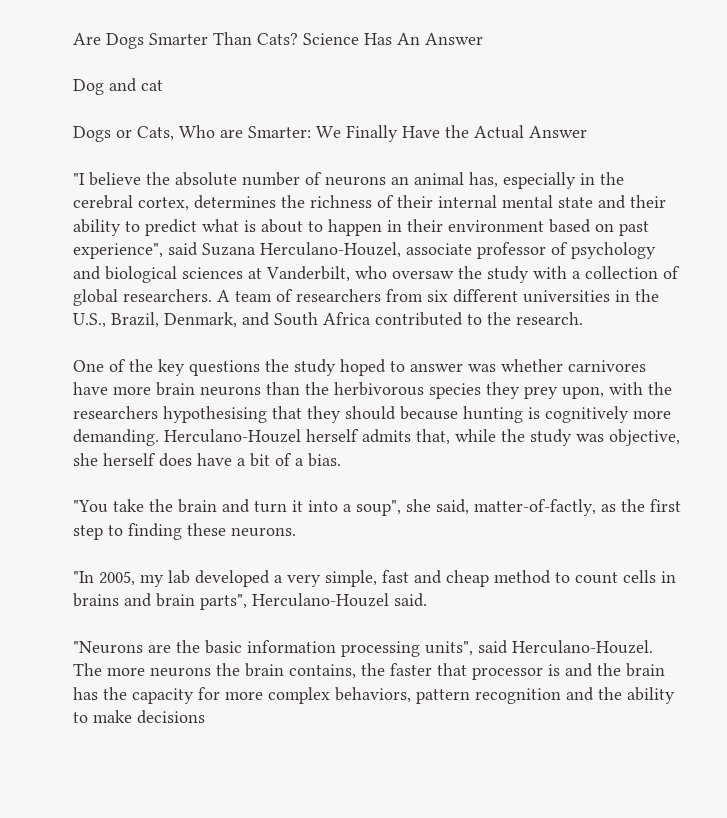Are Dogs Smarter Than Cats? Science Has An Answer

Dog and cat

Dogs or Cats, Who are Smarter: We Finally Have the Actual Answer

"I believe the absolute number of neurons an animal has, especially in the cerebral cortex, determines the richness of their internal mental state and their ability to predict what is about to happen in their environment based on past experience", said Suzana Herculano-Houzel, associate professor of psychology and biological sciences at Vanderbilt, who oversaw the study with a collection of global researchers. A team of researchers from six different universities in the U.S., Brazil, Denmark, and South Africa contributed to the research.

One of the key questions the study hoped to answer was whether carnivores have more brain neurons than the herbivorous species they prey upon, with the researchers hypothesising that they should because hunting is cognitively more demanding. Herculano-Houzel herself admits that, while the study was objective, she herself does have a bit of a bias.

"You take the brain and turn it into a soup", she said, matter-of-factly, as the first step to finding these neurons.

"In 2005, my lab developed a very simple, fast and cheap method to count cells in brains and brain parts", Herculano-Houzel said.

"Neurons are the basic information processing units", said Herculano-Houzel. The more neurons the brain contains, the faster that processor is and the brain has the capacity for more complex behaviors, pattern recognition and the ability to make decisions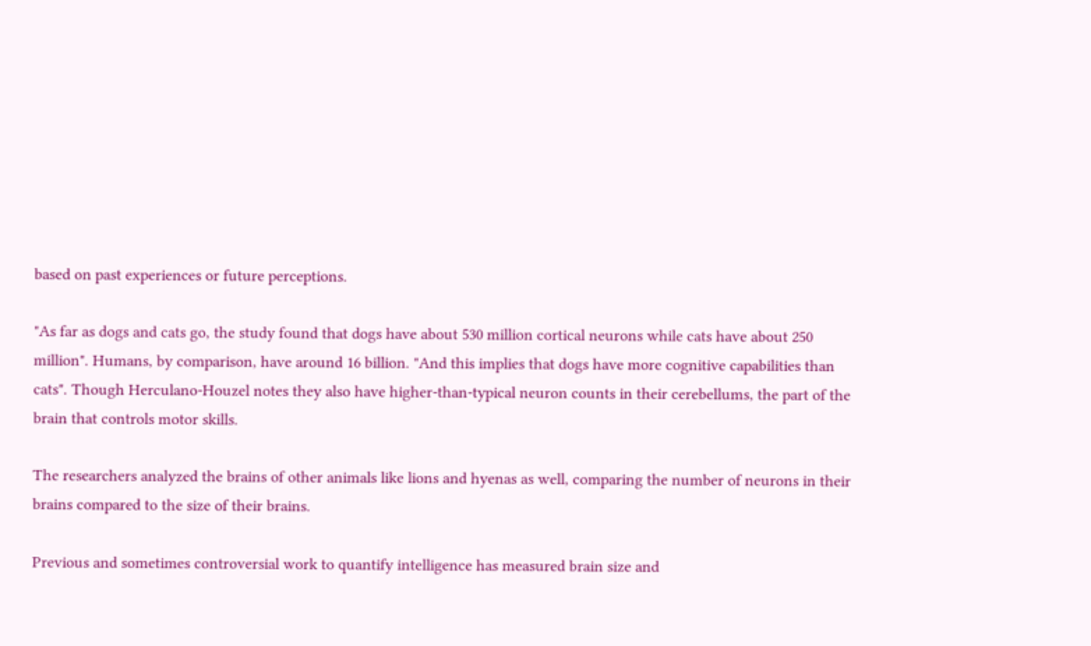based on past experiences or future perceptions.

"As far as dogs and cats go, the study found that dogs have about 530 million cortical neurons while cats have about 250 million". Humans, by comparison, have around 16 billion. "And this implies that dogs have more cognitive capabilities than cats". Though Herculano-Houzel notes they also have higher-than-typical neuron counts in their cerebellums, the part of the brain that controls motor skills.

The researchers analyzed the brains of other animals like lions and hyenas as well, comparing the number of neurons in their brains compared to the size of their brains.

Previous and sometimes controversial work to quantify intelligence has measured brain size and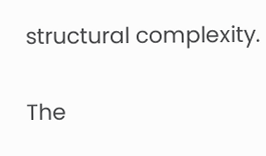structural complexity.

The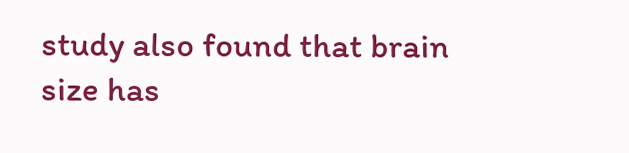study also found that brain size has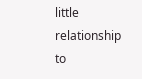little relationship to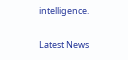intelligence.

Latest News